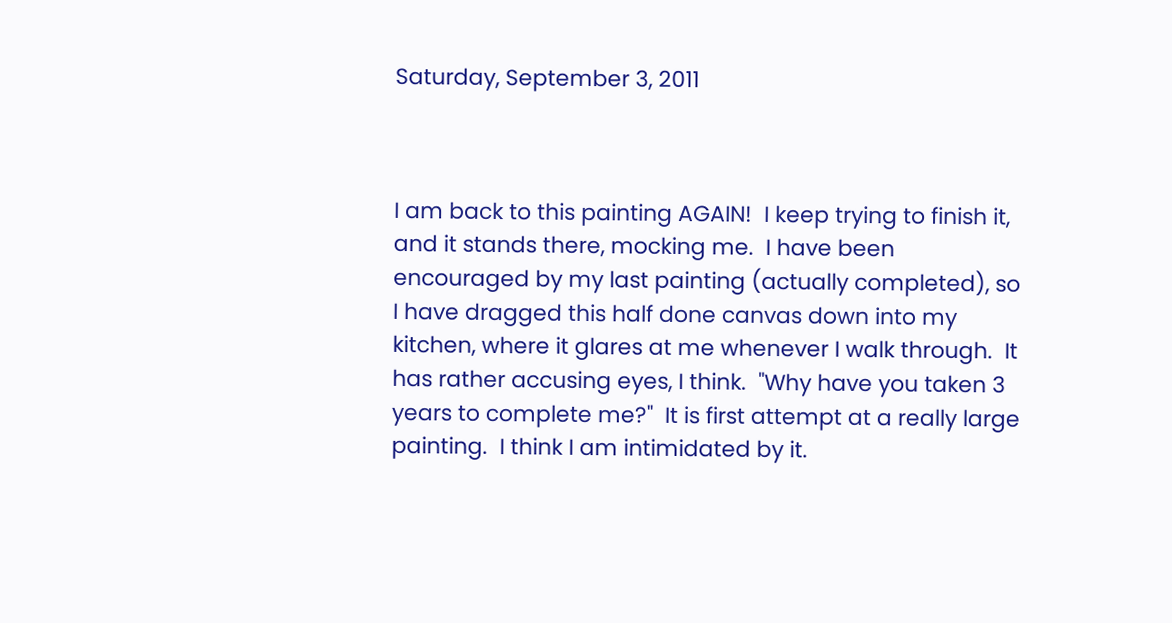Saturday, September 3, 2011



I am back to this painting AGAIN!  I keep trying to finish it, and it stands there, mocking me.  I have been encouraged by my last painting (actually completed), so I have dragged this half done canvas down into my kitchen, where it glares at me whenever I walk through.  It has rather accusing eyes, I think.  "Why have you taken 3 years to complete me?"  It is first attempt at a really large painting.  I think I am intimidated by it.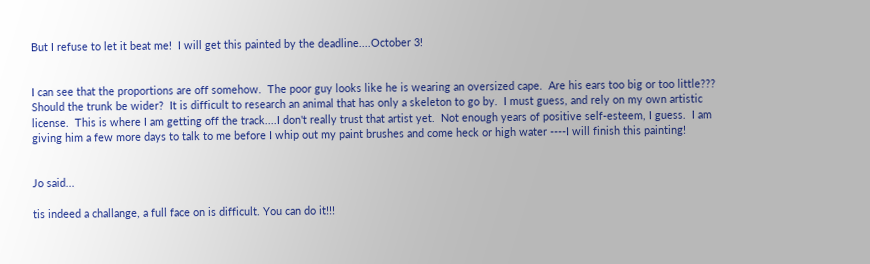But I refuse to let it beat me!  I will get this painted by the deadline....October 3!


I can see that the proportions are off somehow.  The poor guy looks like he is wearing an oversized cape.  Are his ears too big or too little???  Should the trunk be wider?  It is difficult to research an animal that has only a skeleton to go by.  I must guess, and rely on my own artistic license.  This is where I am getting off the track....I don't really trust that artist yet.  Not enough years of positive self-esteem, I guess.  I am giving him a few more days to talk to me before I whip out my paint brushes and come heck or high water ----I will finish this painting!


Jo said...

tis indeed a challange, a full face on is difficult. You can do it!!!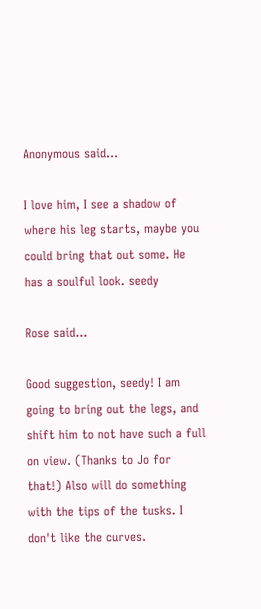Anonymous said...

I love him, I see a shadow of where his leg starts, maybe you could bring that out some. He has a soulful look. seedy

Rose said...

Good suggestion, seedy! I am going to bring out the legs, and shift him to not have such a full on view. (Thanks to Jo for that!) Also will do something with the tips of the tusks. I don't like the curves.